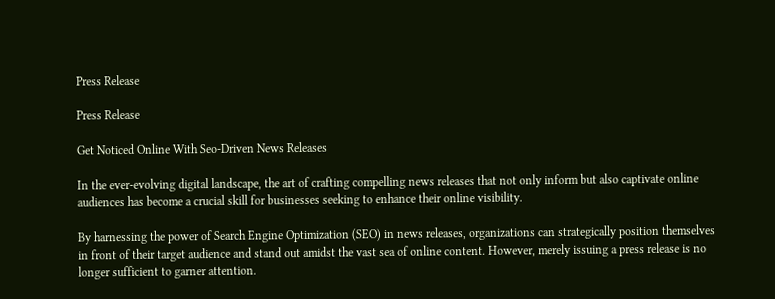Press Release

Press Release

Get Noticed Online With Seo-Driven News Releases

In the ever-evolving digital landscape, the art of crafting compelling news releases that not only inform but also captivate online audiences has become a crucial skill for businesses seeking to enhance their online visibility.

By harnessing the power of Search Engine Optimization (SEO) in news releases, organizations can strategically position themselves in front of their target audience and stand out amidst the vast sea of online content. However, merely issuing a press release is no longer sufficient to garner attention.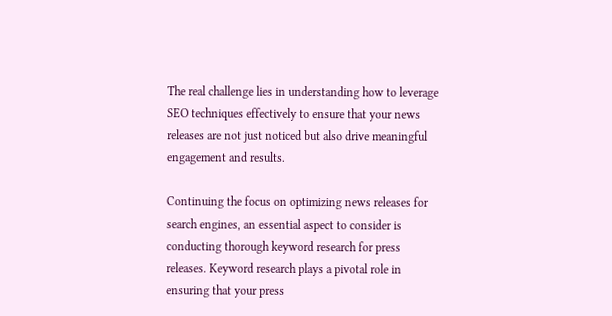The real challenge lies in understanding how to leverage SEO techniques effectively to ensure that your news releases are not just noticed but also drive meaningful engagement and results.

Continuing the focus on optimizing news releases for search engines, an essential aspect to consider is conducting thorough keyword research for press releases. Keyword research plays a pivotal role in ensuring that your press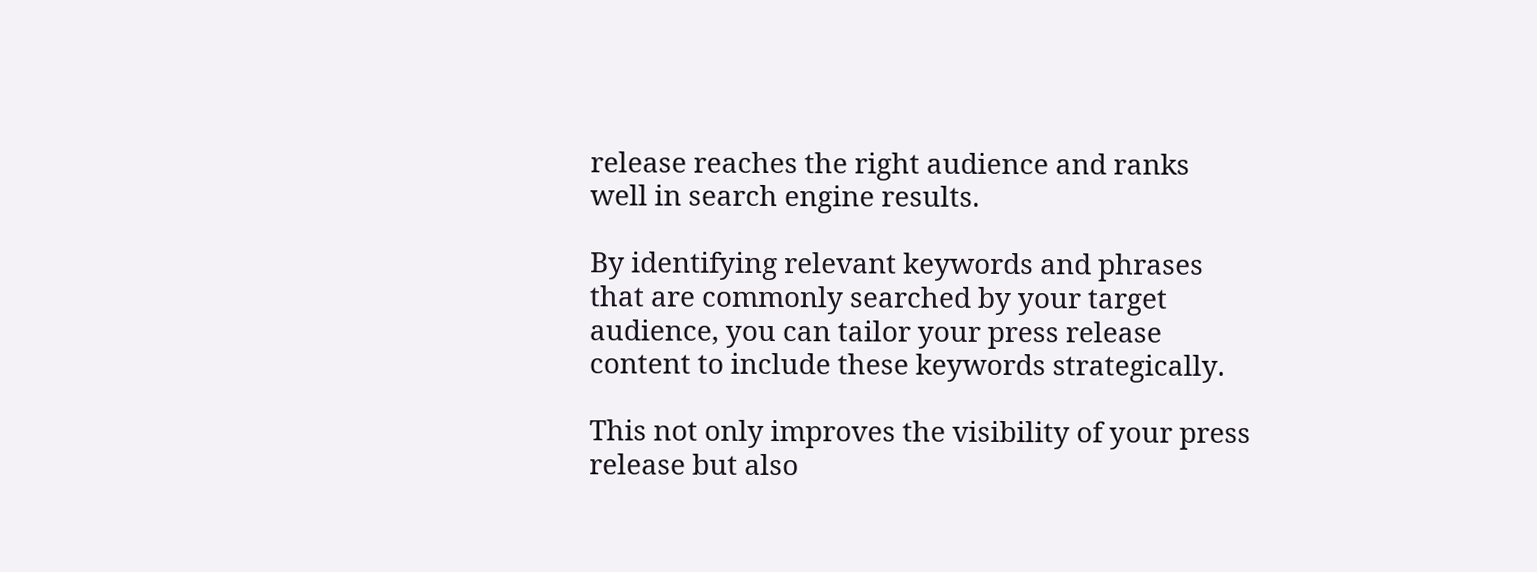release reaches the right audience and ranks well in search engine results.

By identifying relevant keywords and phrases that are commonly searched by your target audience, you can tailor your press release content to include these keywords strategically.

This not only improves the visibility of your press release but also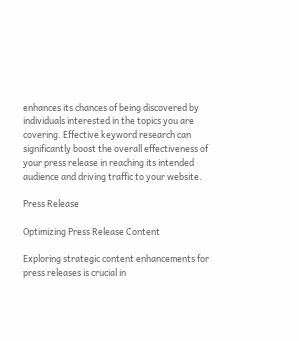enhances its chances of being discovered by individuals interested in the topics you are covering. Effective keyword research can significantly boost the overall effectiveness of your press release in reaching its intended audience and driving traffic to your website.

Press Release

Optimizing Press Release Content

Exploring strategic content enhancements for press releases is crucial in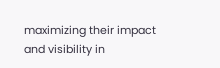maximizing their impact and visibility in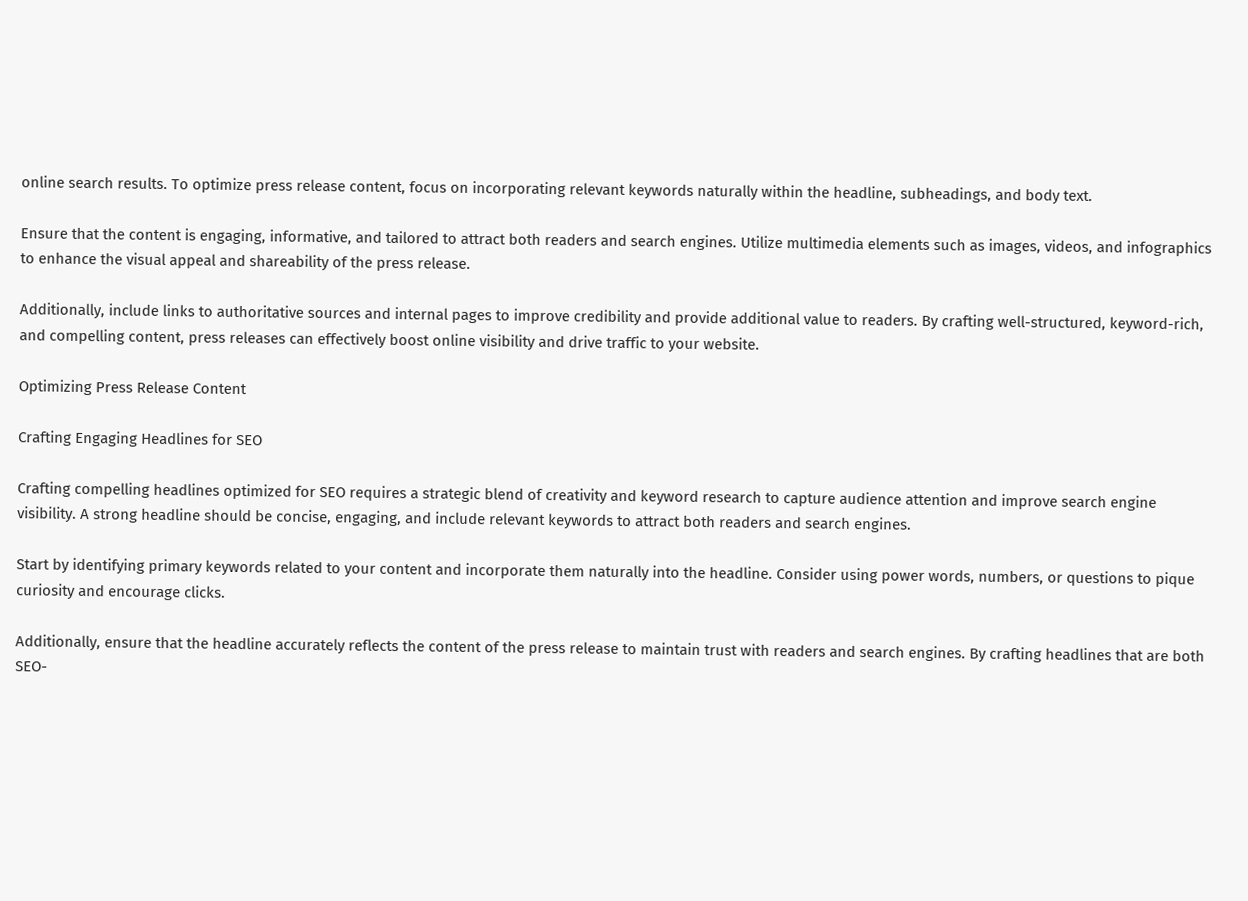online search results. To optimize press release content, focus on incorporating relevant keywords naturally within the headline, subheadings, and body text.

Ensure that the content is engaging, informative, and tailored to attract both readers and search engines. Utilize multimedia elements such as images, videos, and infographics to enhance the visual appeal and shareability of the press release.

Additionally, include links to authoritative sources and internal pages to improve credibility and provide additional value to readers. By crafting well-structured, keyword-rich, and compelling content, press releases can effectively boost online visibility and drive traffic to your website.

Optimizing Press Release Content

Crafting Engaging Headlines for SEO

Crafting compelling headlines optimized for SEO requires a strategic blend of creativity and keyword research to capture audience attention and improve search engine visibility. A strong headline should be concise, engaging, and include relevant keywords to attract both readers and search engines.

Start by identifying primary keywords related to your content and incorporate them naturally into the headline. Consider using power words, numbers, or questions to pique curiosity and encourage clicks.

Additionally, ensure that the headline accurately reflects the content of the press release to maintain trust with readers and search engines. By crafting headlines that are both SEO-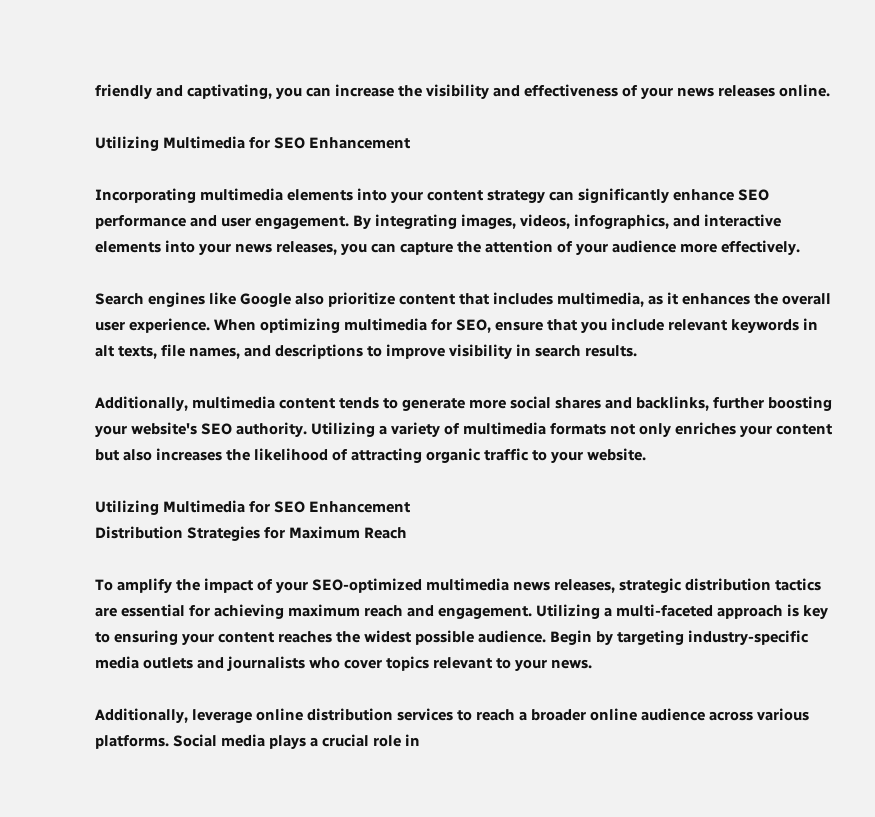friendly and captivating, you can increase the visibility and effectiveness of your news releases online.

Utilizing Multimedia for SEO Enhancement

Incorporating multimedia elements into your content strategy can significantly enhance SEO performance and user engagement. By integrating images, videos, infographics, and interactive elements into your news releases, you can capture the attention of your audience more effectively.

Search engines like Google also prioritize content that includes multimedia, as it enhances the overall user experience. When optimizing multimedia for SEO, ensure that you include relevant keywords in alt texts, file names, and descriptions to improve visibility in search results.

Additionally, multimedia content tends to generate more social shares and backlinks, further boosting your website's SEO authority. Utilizing a variety of multimedia formats not only enriches your content but also increases the likelihood of attracting organic traffic to your website.

Utilizing Multimedia for SEO Enhancement
Distribution Strategies for Maximum Reach

To amplify the impact of your SEO-optimized multimedia news releases, strategic distribution tactics are essential for achieving maximum reach and engagement. Utilizing a multi-faceted approach is key to ensuring your content reaches the widest possible audience. Begin by targeting industry-specific media outlets and journalists who cover topics relevant to your news.

Additionally, leverage online distribution services to reach a broader online audience across various platforms. Social media plays a crucial role in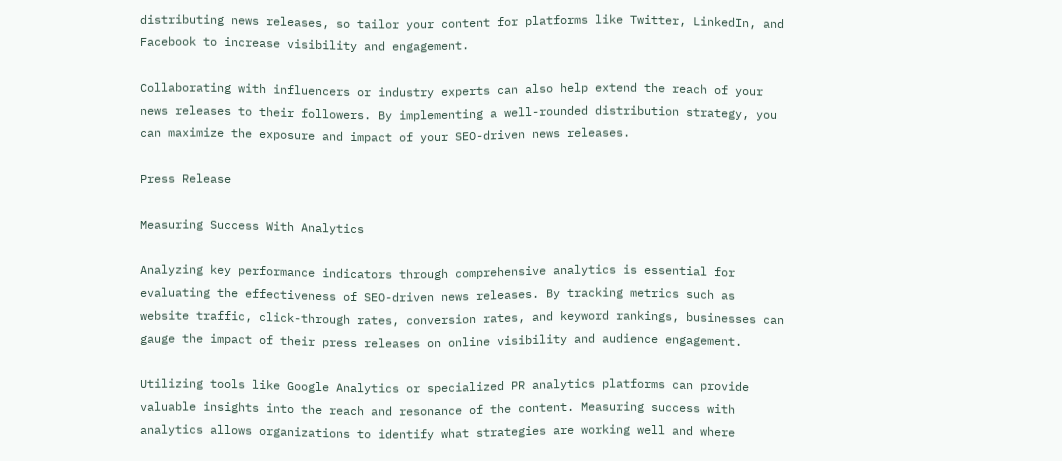distributing news releases, so tailor your content for platforms like Twitter, LinkedIn, and Facebook to increase visibility and engagement.

Collaborating with influencers or industry experts can also help extend the reach of your news releases to their followers. By implementing a well-rounded distribution strategy, you can maximize the exposure and impact of your SEO-driven news releases.

Press Release

Measuring Success With Analytics

Analyzing key performance indicators through comprehensive analytics is essential for evaluating the effectiveness of SEO-driven news releases. By tracking metrics such as website traffic, click-through rates, conversion rates, and keyword rankings, businesses can gauge the impact of their press releases on online visibility and audience engagement.

Utilizing tools like Google Analytics or specialized PR analytics platforms can provide valuable insights into the reach and resonance of the content. Measuring success with analytics allows organizations to identify what strategies are working well and where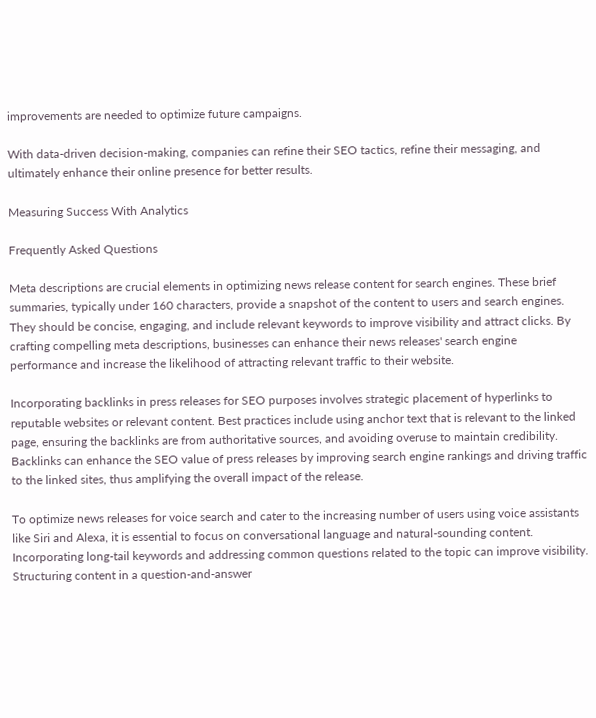improvements are needed to optimize future campaigns.

With data-driven decision-making, companies can refine their SEO tactics, refine their messaging, and ultimately enhance their online presence for better results.

Measuring Success With Analytics

Frequently Asked Questions

Meta descriptions are crucial elements in optimizing news release content for search engines. These brief summaries, typically under 160 characters, provide a snapshot of the content to users and search engines. They should be concise, engaging, and include relevant keywords to improve visibility and attract clicks. By crafting compelling meta descriptions, businesses can enhance their news releases' search engine performance and increase the likelihood of attracting relevant traffic to their website.

Incorporating backlinks in press releases for SEO purposes involves strategic placement of hyperlinks to reputable websites or relevant content. Best practices include using anchor text that is relevant to the linked page, ensuring the backlinks are from authoritative sources, and avoiding overuse to maintain credibility. Backlinks can enhance the SEO value of press releases by improving search engine rankings and driving traffic to the linked sites, thus amplifying the overall impact of the release.

To optimize news releases for voice search and cater to the increasing number of users using voice assistants like Siri and Alexa, it is essential to focus on conversational language and natural-sounding content. Incorporating long-tail keywords and addressing common questions related to the topic can improve visibility. Structuring content in a question-and-answer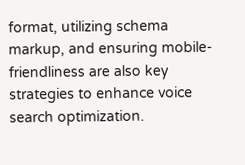format, utilizing schema markup, and ensuring mobile-friendliness are also key strategies to enhance voice search optimization.